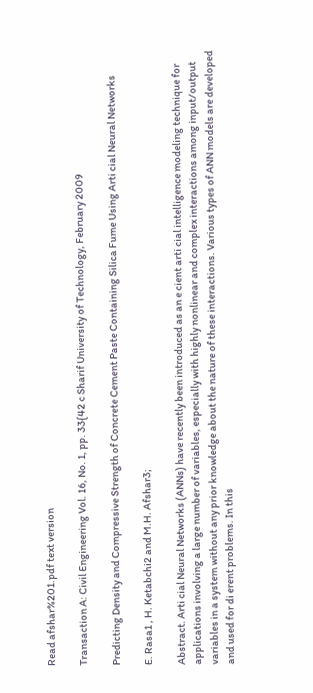Read afshar%201.pdf text version

Transaction A: Civil Engineering Vol. 16, No. 1, pp. 33{42 c Sharif University of Technology, February 2009

Predicting Density and Compressive Strength of Concrete Cement Paste Containing Silica Fume Using Arti cial Neural Networks

E. Rasa1 , H. Ketabchi2 and M.H. Afshar3;

Abstract. Arti cial Neural Networks (ANNs) have recently been introduced as an e cient arti cial intelligence modeling technique for applications involving a large number of variables, especially with highly nonlinear and complex interactions among input/output variables in a system without any prior knowledge about the nature of these interactions. Various types of ANN models are developed and used for di erent problems. In this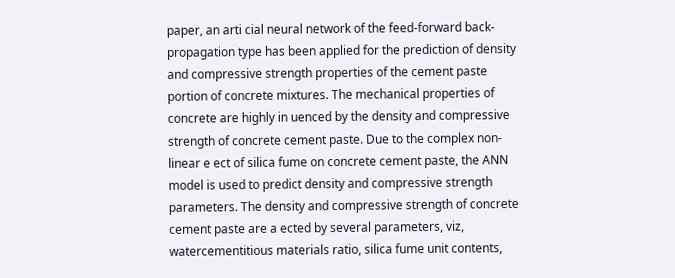paper, an arti cial neural network of the feed-forward back-propagation type has been applied for the prediction of density and compressive strength properties of the cement paste portion of concrete mixtures. The mechanical properties of concrete are highly in uenced by the density and compressive strength of concrete cement paste. Due to the complex non-linear e ect of silica fume on concrete cement paste, the ANN model is used to predict density and compressive strength parameters. The density and compressive strength of concrete cement paste are a ected by several parameters, viz, watercementitious materials ratio, silica fume unit contents,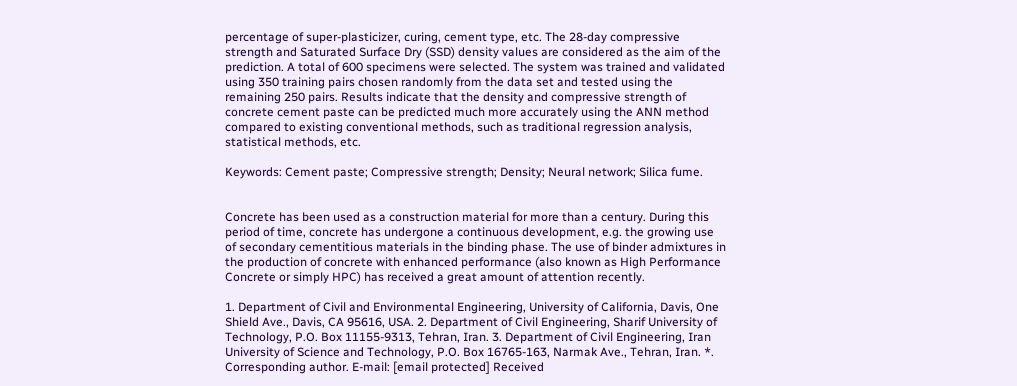percentage of super-plasticizer, curing, cement type, etc. The 28-day compressive strength and Saturated Surface Dry (SSD) density values are considered as the aim of the prediction. A total of 600 specimens were selected. The system was trained and validated using 350 training pairs chosen randomly from the data set and tested using the remaining 250 pairs. Results indicate that the density and compressive strength of concrete cement paste can be predicted much more accurately using the ANN method compared to existing conventional methods, such as traditional regression analysis, statistical methods, etc.

Keywords: Cement paste; Compressive strength; Density; Neural network; Silica fume.


Concrete has been used as a construction material for more than a century. During this period of time, concrete has undergone a continuous development, e.g. the growing use of secondary cementitious materials in the binding phase. The use of binder admixtures in the production of concrete with enhanced performance (also known as High Performance Concrete or simply HPC) has received a great amount of attention recently.

1. Department of Civil and Environmental Engineering, University of California, Davis, One Shield Ave., Davis, CA 95616, USA. 2. Department of Civil Engineering, Sharif University of Technology, P.O. Box 11155-9313, Tehran, Iran. 3. Department of Civil Engineering, Iran University of Science and Technology, P.O. Box 16765-163, Narmak Ave., Tehran, Iran. *. Corresponding author. E-mail: [email protected] Received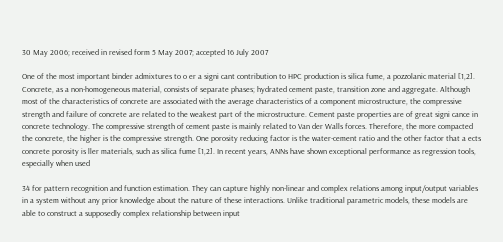30 May 2006; received in revised form 5 May 2007; accepted 16 July 2007

One of the most important binder admixtures to o er a signi cant contribution to HPC production is silica fume, a pozzolanic material [1,2]. Concrete, as a non-homogeneous material, consists of separate phases; hydrated cement paste, transition zone and aggregate. Although most of the characteristics of concrete are associated with the average characteristics of a component microstructure, the compressive strength and failure of concrete are related to the weakest part of the microstructure. Cement paste properties are of great signi cance in concrete technology. The compressive strength of cement paste is mainly related to Van der Walls forces. Therefore, the more compacted the concrete, the higher is the compressive strength. One porosity reducing factor is the water-cement ratio and the other factor that a ects concrete porosity is ller materials, such as silica fume [1,2]. In recent years, ANNs have shown exceptional performance as regression tools, especially when used

34 for pattern recognition and function estimation. They can capture highly non-linear and complex relations among input/output variables in a system without any prior knowledge about the nature of these interactions. Unlike traditional parametric models, these models are able to construct a supposedly complex relationship between input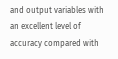and output variables with an excellent level of accuracy compared with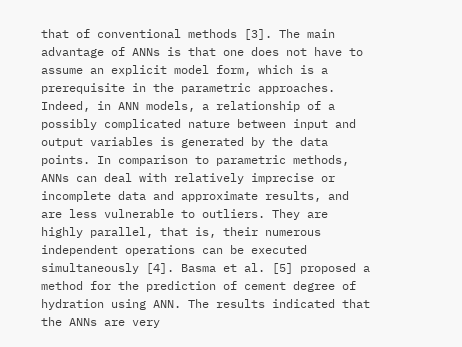that of conventional methods [3]. The main advantage of ANNs is that one does not have to assume an explicit model form, which is a prerequisite in the parametric approaches. Indeed, in ANN models, a relationship of a possibly complicated nature between input and output variables is generated by the data points. In comparison to parametric methods, ANNs can deal with relatively imprecise or incomplete data and approximate results, and are less vulnerable to outliers. They are highly parallel, that is, their numerous independent operations can be executed simultaneously [4]. Basma et al. [5] proposed a method for the prediction of cement degree of hydration using ANN. The results indicated that the ANNs are very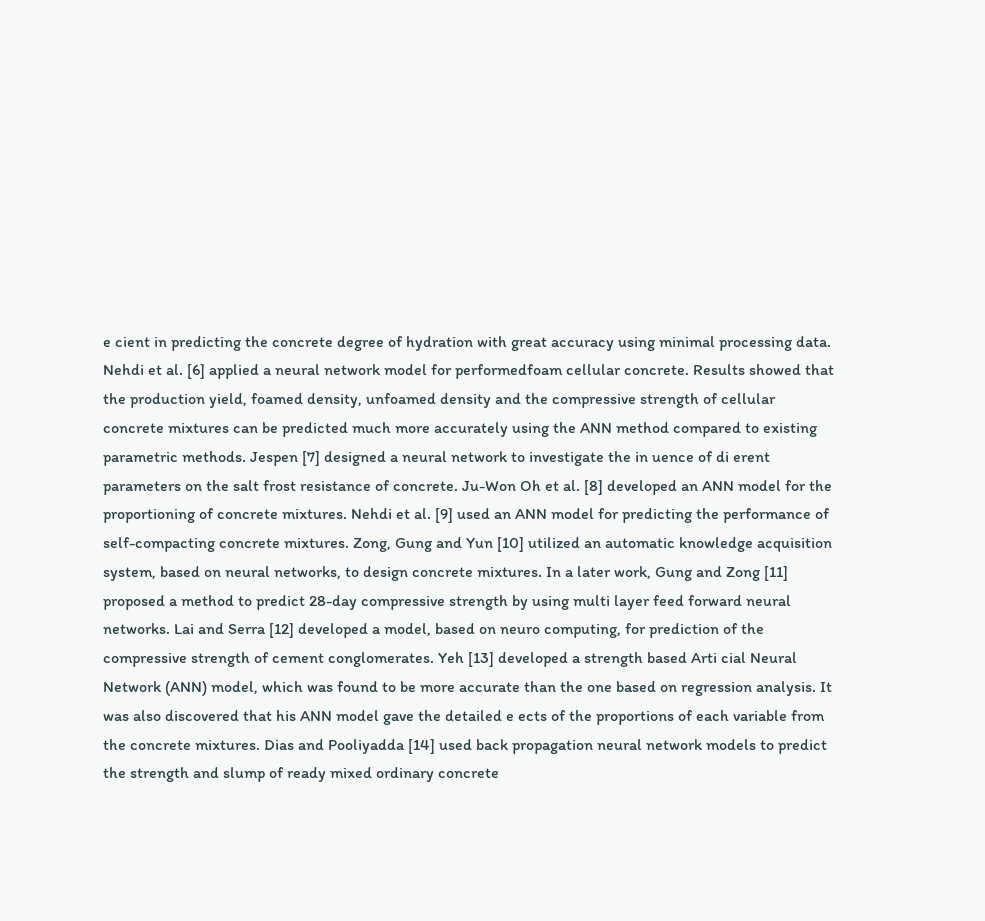e cient in predicting the concrete degree of hydration with great accuracy using minimal processing data. Nehdi et al. [6] applied a neural network model for performedfoam cellular concrete. Results showed that the production yield, foamed density, unfoamed density and the compressive strength of cellular concrete mixtures can be predicted much more accurately using the ANN method compared to existing parametric methods. Jespen [7] designed a neural network to investigate the in uence of di erent parameters on the salt frost resistance of concrete. Ju-Won Oh et al. [8] developed an ANN model for the proportioning of concrete mixtures. Nehdi et al. [9] used an ANN model for predicting the performance of self-compacting concrete mixtures. Zong, Gung and Yun [10] utilized an automatic knowledge acquisition system, based on neural networks, to design concrete mixtures. In a later work, Gung and Zong [11] proposed a method to predict 28-day compressive strength by using multi layer feed forward neural networks. Lai and Serra [12] developed a model, based on neuro computing, for prediction of the compressive strength of cement conglomerates. Yeh [13] developed a strength based Arti cial Neural Network (ANN) model, which was found to be more accurate than the one based on regression analysis. It was also discovered that his ANN model gave the detailed e ects of the proportions of each variable from the concrete mixtures. Dias and Pooliyadda [14] used back propagation neural network models to predict the strength and slump of ready mixed ordinary concrete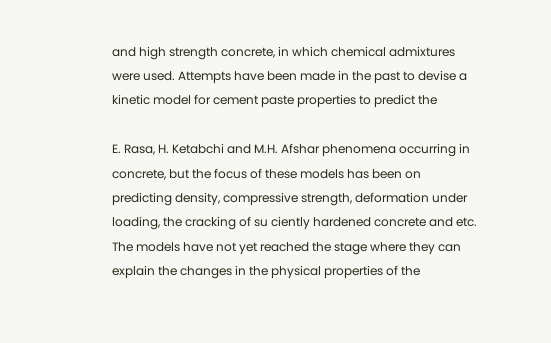and high strength concrete, in which chemical admixtures were used. Attempts have been made in the past to devise a kinetic model for cement paste properties to predict the

E. Rasa, H. Ketabchi and M.H. Afshar phenomena occurring in concrete, but the focus of these models has been on predicting density, compressive strength, deformation under loading, the cracking of su ciently hardened concrete and etc. The models have not yet reached the stage where they can explain the changes in the physical properties of the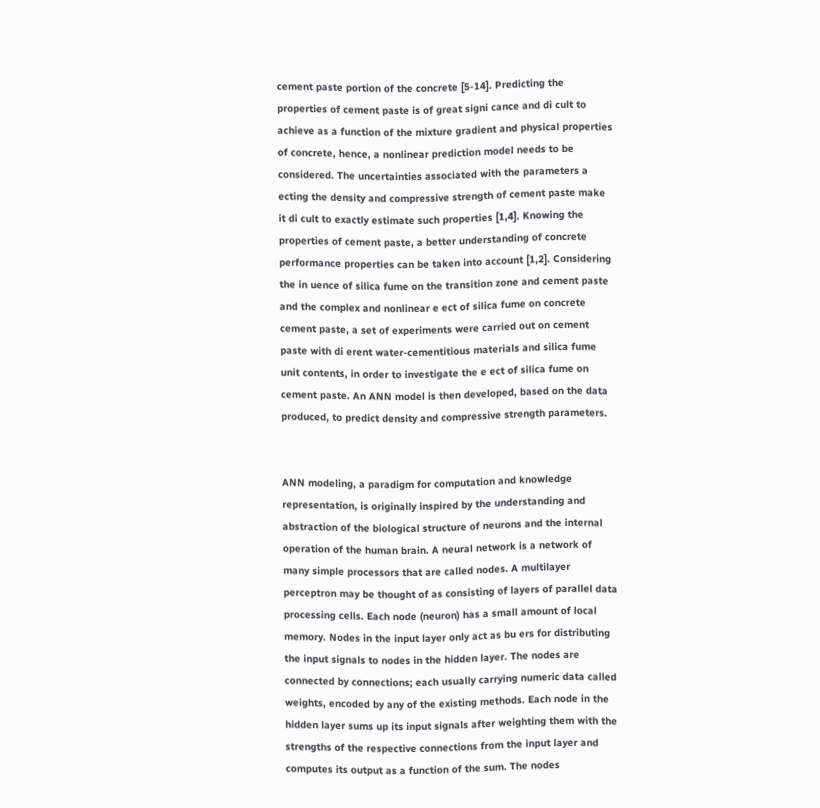cement paste portion of the concrete [5-14]. Predicting the properties of cement paste is of great signi cance and di cult to achieve as a function of the mixture gradient and physical properties of concrete, hence, a nonlinear prediction model needs to be considered. The uncertainties associated with the parameters a ecting the density and compressive strength of cement paste make it di cult to exactly estimate such properties [1,4]. Knowing the properties of cement paste, a better understanding of concrete performance properties can be taken into account [1,2]. Considering the in uence of silica fume on the transition zone and cement paste and the complex and nonlinear e ect of silica fume on concrete cement paste, a set of experiments were carried out on cement paste with di erent water-cementitious materials and silica fume unit contents, in order to investigate the e ect of silica fume on cement paste. An ANN model is then developed, based on the data produced, to predict density and compressive strength parameters.


ANN modeling, a paradigm for computation and knowledge representation, is originally inspired by the understanding and abstraction of the biological structure of neurons and the internal operation of the human brain. A neural network is a network of many simple processors that are called nodes. A multilayer perceptron may be thought of as consisting of layers of parallel data processing cells. Each node (neuron) has a small amount of local memory. Nodes in the input layer only act as bu ers for distributing the input signals to nodes in the hidden layer. The nodes are connected by connections; each usually carrying numeric data called weights, encoded by any of the existing methods. Each node in the hidden layer sums up its input signals after weighting them with the strengths of the respective connections from the input layer and computes its output as a function of the sum. The nodes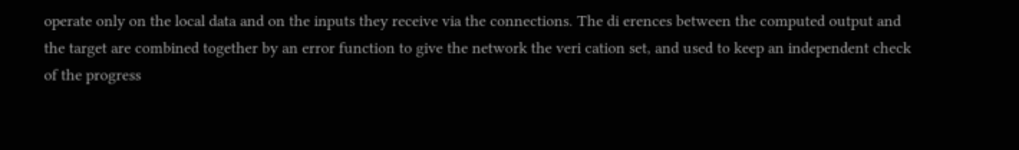operate only on the local data and on the inputs they receive via the connections. The di erences between the computed output and the target are combined together by an error function to give the network the veri cation set, and used to keep an independent check of the progress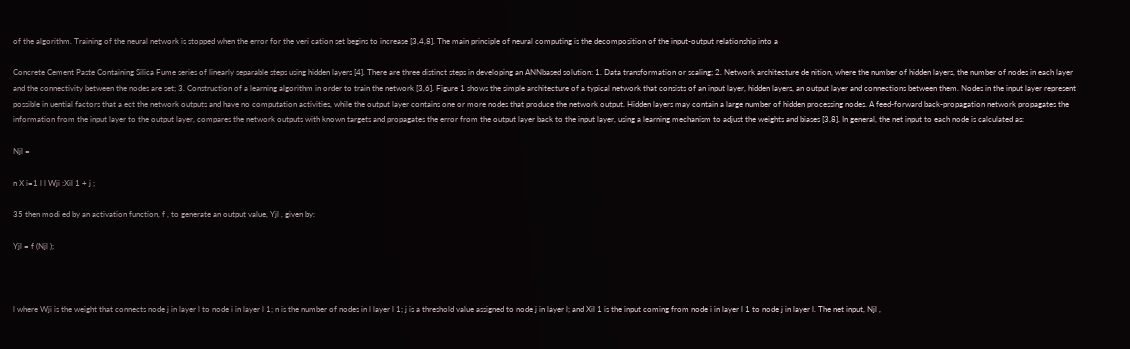of the algorithm. Training of the neural network is stopped when the error for the veri cation set begins to increase [3,4,8]. The main principle of neural computing is the decomposition of the input-output relationship into a

Concrete Cement Paste Containing Silica Fume series of linearly separable steps using hidden layers [4]. There are three distinct steps in developing an ANNbased solution: 1. Data transformation or scaling; 2. Network architecture de nition, where the number of hidden layers, the number of nodes in each layer and the connectivity between the nodes are set; 3. Construction of a learning algorithm in order to train the network [3,6]. Figure 1 shows the simple architecture of a typical network that consists of an input layer, hidden layers, an output layer and connections between them. Nodes in the input layer represent possible in uential factors that a ect the network outputs and have no computation activities, while the output layer contains one or more nodes that produce the network output. Hidden layers may contain a large number of hidden processing nodes. A feed-forward back-propagation network propagates the information from the input layer to the output layer, compares the network outputs with known targets and propagates the error from the output layer back to the input layer, using a learning mechanism to adjust the weights and biases [3,8]. In general, the net input to each node is calculated as:

Njl =

n X i=1 l l Wji :Xil 1 + j ;

35 then modi ed by an activation function, f , to generate an output value, Yjl , given by:

Yjl = f (Njl );



l where Wji is the weight that connects node j in layer l to node i in layer l 1; n is the number of nodes in l layer l 1; j is a threshold value assigned to node j in layer l; and Xil 1 is the input coming from node i in layer l 1 to node j in layer l. The net input, Njl ,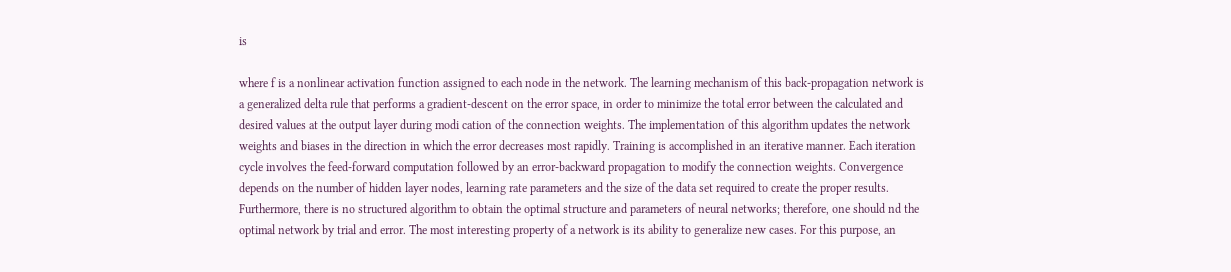is

where f is a nonlinear activation function assigned to each node in the network. The learning mechanism of this back-propagation network is a generalized delta rule that performs a gradient-descent on the error space, in order to minimize the total error between the calculated and desired values at the output layer during modi cation of the connection weights. The implementation of this algorithm updates the network weights and biases in the direction in which the error decreases most rapidly. Training is accomplished in an iterative manner. Each iteration cycle involves the feed-forward computation followed by an error-backward propagation to modify the connection weights. Convergence depends on the number of hidden layer nodes, learning rate parameters and the size of the data set required to create the proper results. Furthermore, there is no structured algorithm to obtain the optimal structure and parameters of neural networks; therefore, one should nd the optimal network by trial and error. The most interesting property of a network is its ability to generalize new cases. For this purpose, an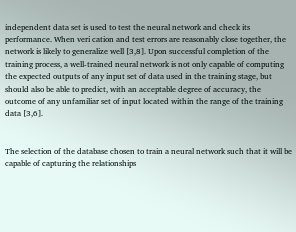independent data set is used to test the neural network and check its performance. When veri cation and test errors are reasonably close together, the network is likely to generalize well [3,8]. Upon successful completion of the training process, a well-trained neural network is not only capable of computing the expected outputs of any input set of data used in the training stage, but should also be able to predict, with an acceptable degree of accuracy, the outcome of any unfamiliar set of input located within the range of the training data [3,6].


The selection of the database chosen to train a neural network such that it will be capable of capturing the relationships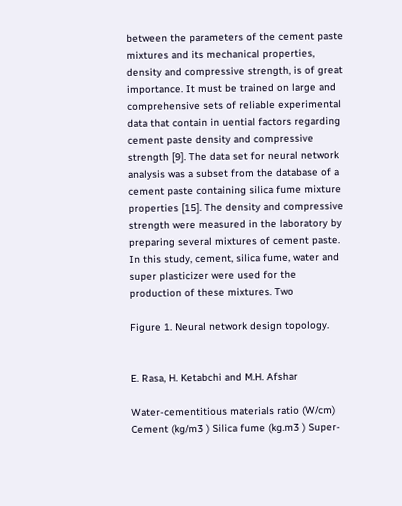between the parameters of the cement paste mixtures and its mechanical properties, density and compressive strength, is of great importance. It must be trained on large and comprehensive sets of reliable experimental data that contain in uential factors regarding cement paste density and compressive strength [9]. The data set for neural network analysis was a subset from the database of a cement paste containing silica fume mixture properties [15]. The density and compressive strength were measured in the laboratory by preparing several mixtures of cement paste. In this study, cement, silica fume, water and super plasticizer were used for the production of these mixtures. Two

Figure 1. Neural network design topology.


E. Rasa, H. Ketabchi and M.H. Afshar

Water-cementitious materials ratio (W/cm) Cement (kg/m3 ) Silica fume (kg.m3 ) Super-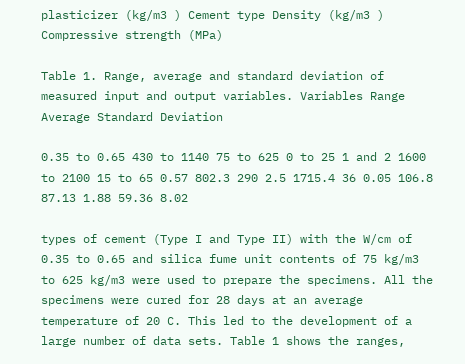plasticizer (kg/m3 ) Cement type Density (kg/m3 ) Compressive strength (MPa)

Table 1. Range, average and standard deviation of measured input and output variables. Variables Range Average Standard Deviation

0.35 to 0.65 430 to 1140 75 to 625 0 to 25 1 and 2 1600 to 2100 15 to 65 0.57 802.3 290 2.5 1715.4 36 0.05 106.8 87.13 1.88 59.36 8.02

types of cement (Type I and Type II) with the W/cm of 0.35 to 0.65 and silica fume unit contents of 75 kg/m3 to 625 kg/m3 were used to prepare the specimens. All the specimens were cured for 28 days at an average temperature of 20 C. This led to the development of a large number of data sets. Table 1 shows the ranges,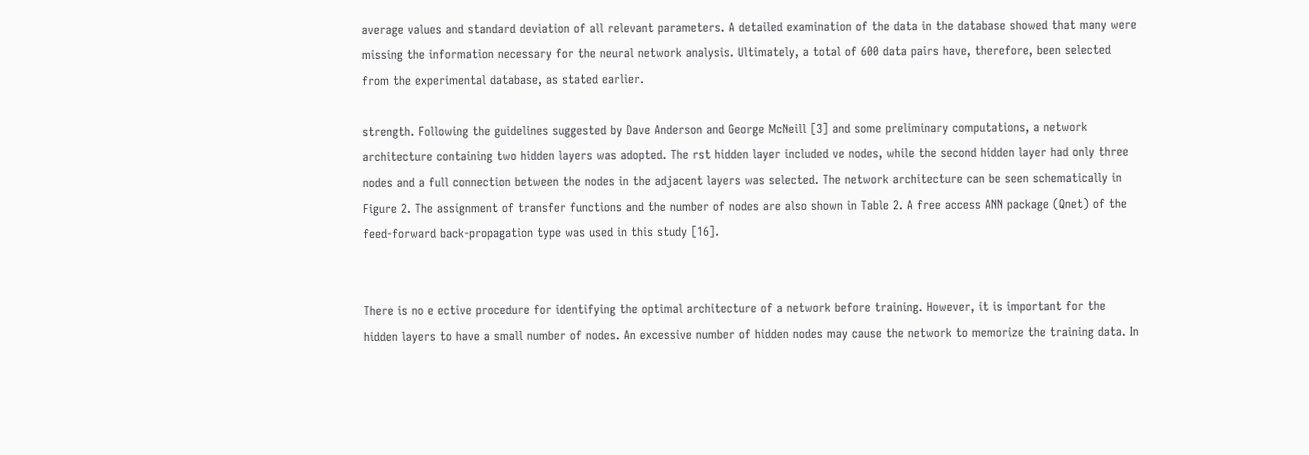average values and standard deviation of all relevant parameters. A detailed examination of the data in the database showed that many were missing the information necessary for the neural network analysis. Ultimately, a total of 600 data pairs have, therefore, been selected from the experimental database, as stated earlier.

strength. Following the guidelines suggested by Dave Anderson and George McNeill [3] and some preliminary computations, a network architecture containing two hidden layers was adopted. The rst hidden layer included ve nodes, while the second hidden layer had only three nodes and a full connection between the nodes in the adjacent layers was selected. The network architecture can be seen schematically in Figure 2. The assignment of transfer functions and the number of nodes are also shown in Table 2. A free access ANN package (Qnet) of the feed-forward back-propagation type was used in this study [16].


There is no e ective procedure for identifying the optimal architecture of a network before training. However, it is important for the hidden layers to have a small number of nodes. An excessive number of hidden nodes may cause the network to memorize the training data. In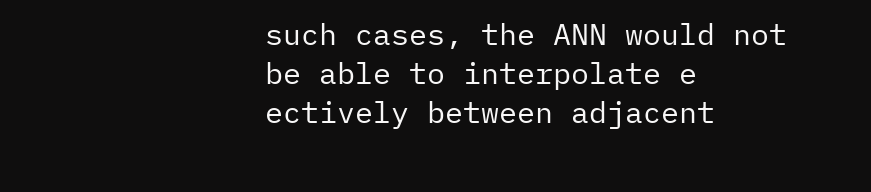such cases, the ANN would not be able to interpolate e ectively between adjacent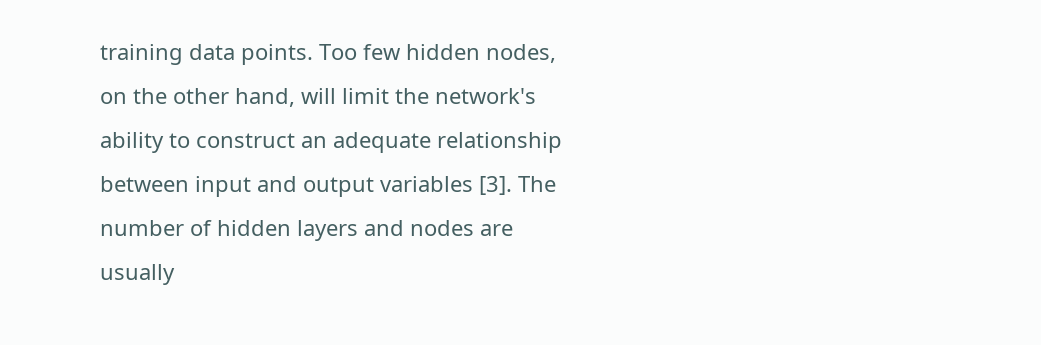training data points. Too few hidden nodes, on the other hand, will limit the network's ability to construct an adequate relationship between input and output variables [3]. The number of hidden layers and nodes are usually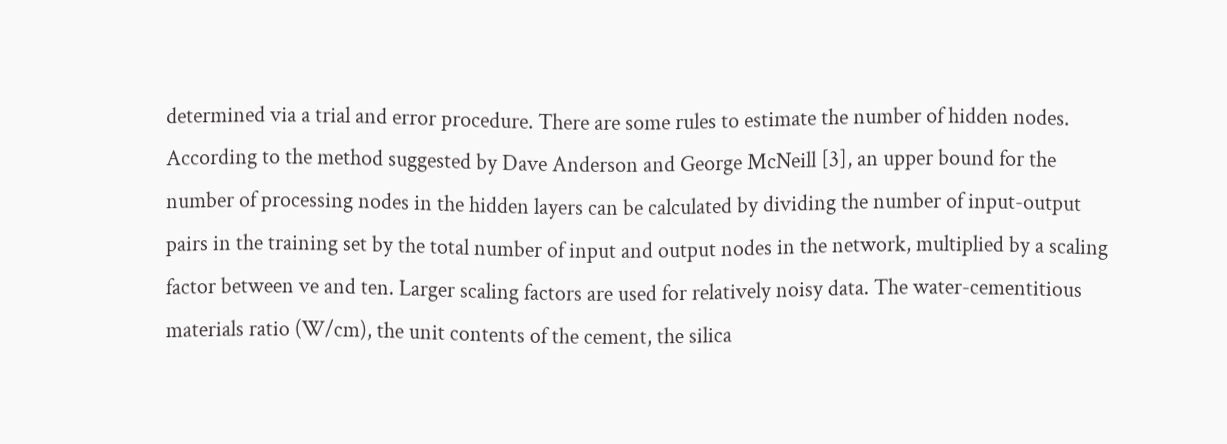determined via a trial and error procedure. There are some rules to estimate the number of hidden nodes. According to the method suggested by Dave Anderson and George McNeill [3], an upper bound for the number of processing nodes in the hidden layers can be calculated by dividing the number of input-output pairs in the training set by the total number of input and output nodes in the network, multiplied by a scaling factor between ve and ten. Larger scaling factors are used for relatively noisy data. The water-cementitious materials ratio (W/cm), the unit contents of the cement, the silica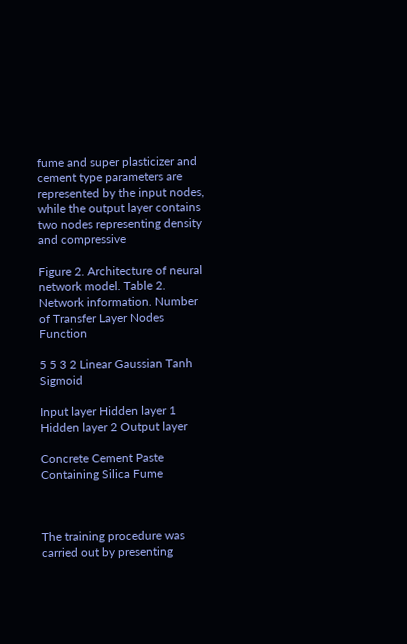fume and super plasticizer and cement type parameters are represented by the input nodes, while the output layer contains two nodes representing density and compressive

Figure 2. Architecture of neural network model. Table 2. Network information. Number of Transfer Layer Nodes Function

5 5 3 2 Linear Gaussian Tanh Sigmoid

Input layer Hidden layer 1 Hidden layer 2 Output layer

Concrete Cement Paste Containing Silica Fume



The training procedure was carried out by presenting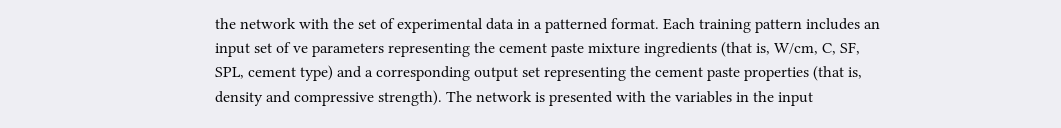the network with the set of experimental data in a patterned format. Each training pattern includes an input set of ve parameters representing the cement paste mixture ingredients (that is, W/cm, C, SF, SPL, cement type) and a corresponding output set representing the cement paste properties (that is, density and compressive strength). The network is presented with the variables in the input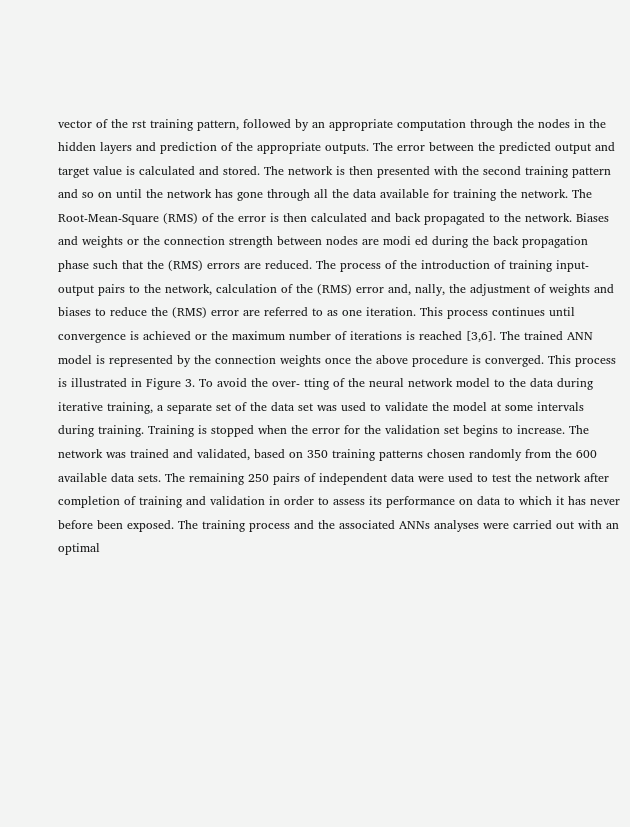vector of the rst training pattern, followed by an appropriate computation through the nodes in the hidden layers and prediction of the appropriate outputs. The error between the predicted output and target value is calculated and stored. The network is then presented with the second training pattern and so on until the network has gone through all the data available for training the network. The Root-Mean-Square (RMS) of the error is then calculated and back propagated to the network. Biases and weights or the connection strength between nodes are modi ed during the back propagation phase such that the (RMS) errors are reduced. The process of the introduction of training input-output pairs to the network, calculation of the (RMS) error and, nally, the adjustment of weights and biases to reduce the (RMS) error are referred to as one iteration. This process continues until convergence is achieved or the maximum number of iterations is reached [3,6]. The trained ANN model is represented by the connection weights once the above procedure is converged. This process is illustrated in Figure 3. To avoid the over- tting of the neural network model to the data during iterative training, a separate set of the data set was used to validate the model at some intervals during training. Training is stopped when the error for the validation set begins to increase. The network was trained and validated, based on 350 training patterns chosen randomly from the 600 available data sets. The remaining 250 pairs of independent data were used to test the network after completion of training and validation in order to assess its performance on data to which it has never before been exposed. The training process and the associated ANNs analyses were carried out with an optimal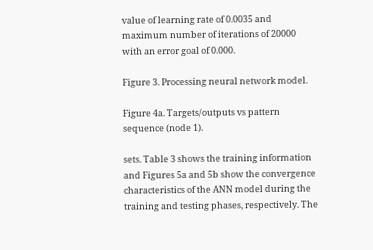value of learning rate of 0.0035 and maximum number of iterations of 20000 with an error goal of 0.000.

Figure 3. Processing neural network model.

Figure 4a. Targets/outputs vs pattern sequence (node 1).

sets. Table 3 shows the training information and Figures 5a and 5b show the convergence characteristics of the ANN model during the training and testing phases, respectively. The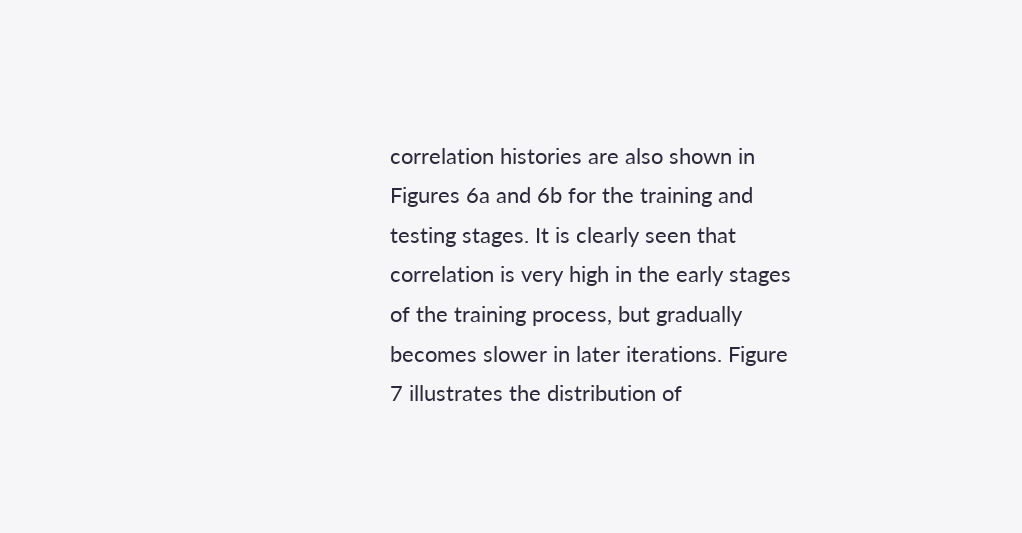correlation histories are also shown in Figures 6a and 6b for the training and testing stages. It is clearly seen that correlation is very high in the early stages of the training process, but gradually becomes slower in later iterations. Figure 7 illustrates the distribution of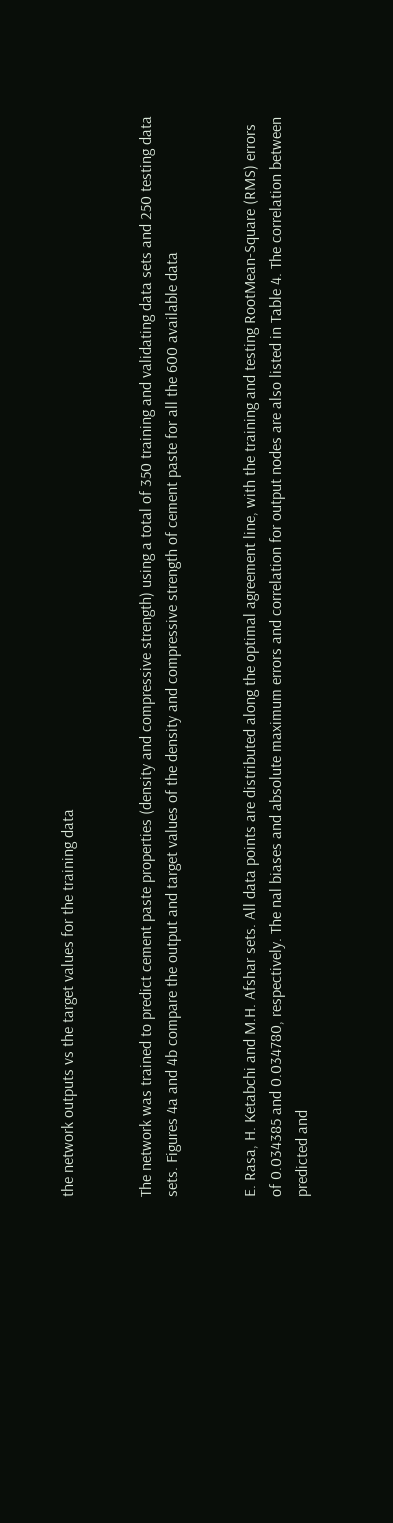the network outputs vs the target values for the training data


The network was trained to predict cement paste properties (density and compressive strength) using a total of 350 training and validating data sets and 250 testing data sets. Figures 4a and 4b compare the output and target values of the density and compressive strength of cement paste for all the 600 available data


E. Rasa, H. Ketabchi and M.H. Afshar sets. All data points are distributed along the optimal agreement line, with the training and testing RootMean-Square (RMS) errors of 0.034385 and 0.034780, respectively. The nal biases and absolute maximum errors and correlation for output nodes are also listed in Table 4. The correlation between predicted and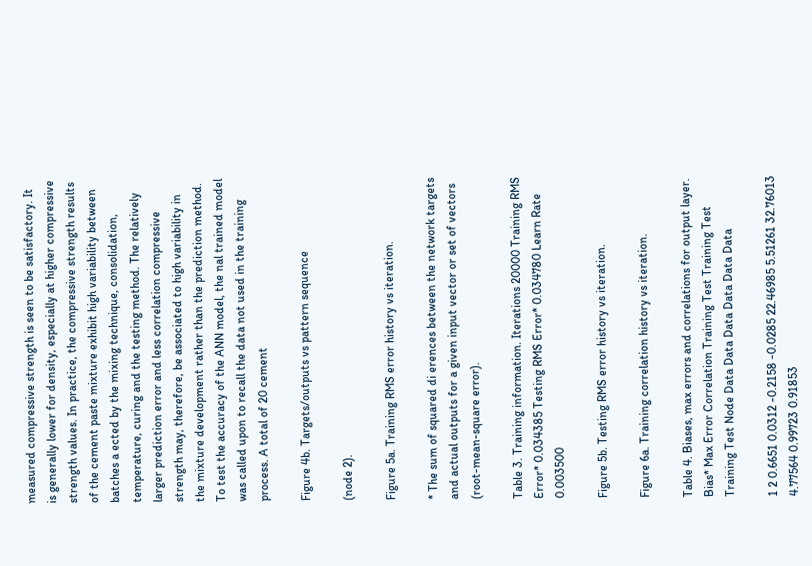measured compressive strength is seen to be satisfactory. It is generally lower for density, especially at higher compressive strength values. In practice, the compressive strength results of the cement paste mixture exhibit high variability between batches a ected by the mixing technique, consolidation, temperature, curing and the testing method. The relatively larger prediction error and less correlation compressive strength may, therefore, be associated to high variability in the mixture development rather than the prediction method. To test the accuracy of the ANN model, the nal trained model was called upon to recall the data not used in the training process. A total of 20 cement

Figure 4b. Targets/outputs vs pattern sequence

(node 2).

Figure 5a. Training RMS error history vs iteration.

* The sum of squared di erences between the network targets and actual outputs for a given input vector or set of vectors (root-mean-square error).

Table 3. Training information. Iterations 20000 Training RMS Error* 0.034385 Testing RMS Error* 0.034780 Learn Rate 0.003500

Figure 5b. Testing RMS error history vs iteration.

Figure 6a. Training correlation history vs iteration.

Table 4. Biases, max errors and correlations for output layer. Bias* Max Error Correlation Training Test Training Test Training Test Node Data Data Data Data Data Data

1 2 0.6651 0.0312 -0.2158 -0.0285 22.46985 5.51261 32.76013 4.77564 0.99723 0.91853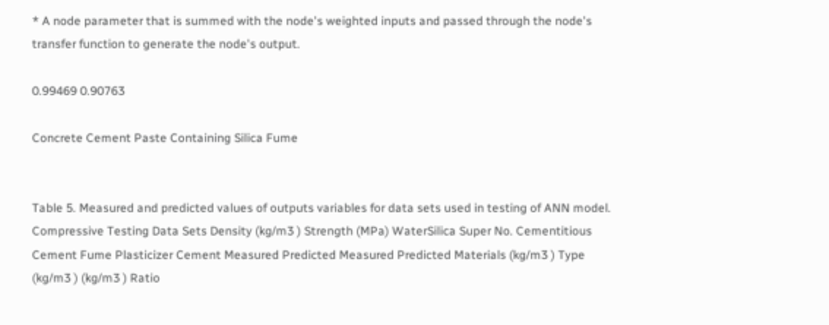* A node parameter that is summed with the node's weighted inputs and passed through the node's transfer function to generate the node's output.

0.99469 0.90763

Concrete Cement Paste Containing Silica Fume


Table 5. Measured and predicted values of outputs variables for data sets used in testing of ANN model. Compressive Testing Data Sets Density (kg/m3 ) Strength (MPa) WaterSilica Super No. Cementitious Cement Fume Plasticizer Cement Measured Predicted Measured Predicted Materials (kg/m3 ) Type (kg/m3 ) (kg/m3 ) Ratio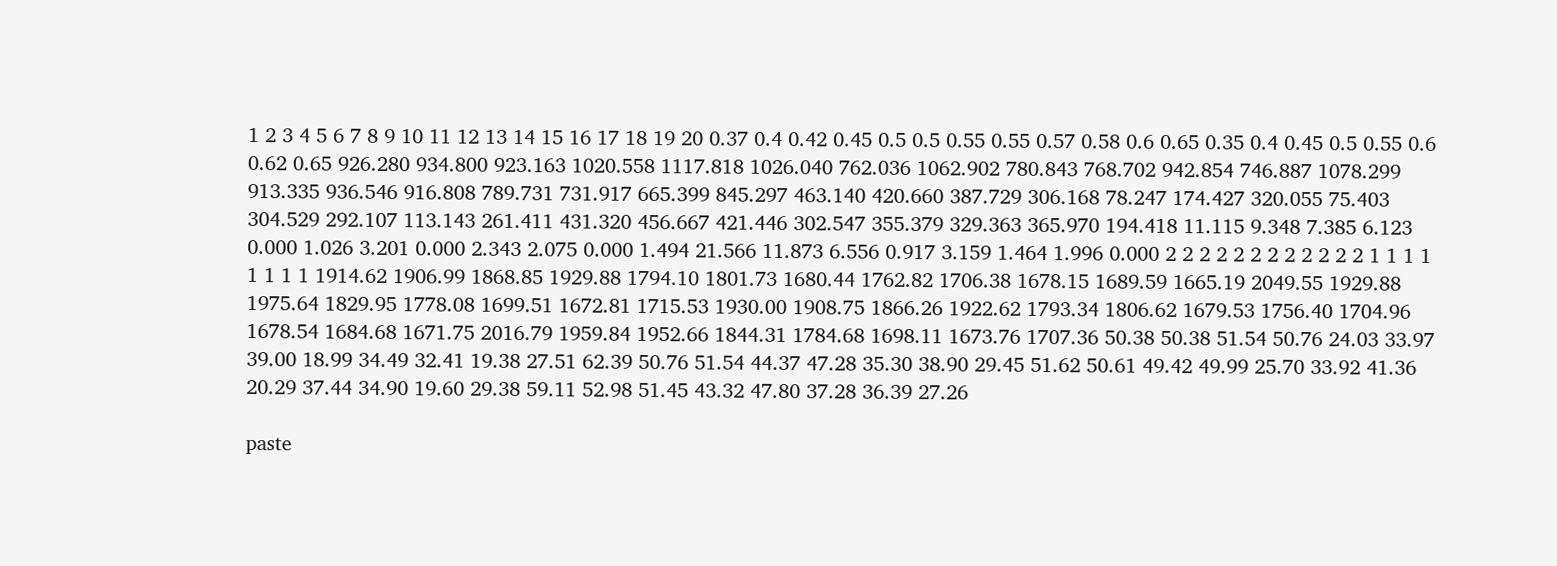1 2 3 4 5 6 7 8 9 10 11 12 13 14 15 16 17 18 19 20 0.37 0.4 0.42 0.45 0.5 0.5 0.55 0.55 0.57 0.58 0.6 0.65 0.35 0.4 0.45 0.5 0.55 0.6 0.62 0.65 926.280 934.800 923.163 1020.558 1117.818 1026.040 762.036 1062.902 780.843 768.702 942.854 746.887 1078.299 913.335 936.546 916.808 789.731 731.917 665.399 845.297 463.140 420.660 387.729 306.168 78.247 174.427 320.055 75.403 304.529 292.107 113.143 261.411 431.320 456.667 421.446 302.547 355.379 329.363 365.970 194.418 11.115 9.348 7.385 6.123 0.000 1.026 3.201 0.000 2.343 2.075 0.000 1.494 21.566 11.873 6.556 0.917 3.159 1.464 1.996 0.000 2 2 2 2 2 2 2 2 2 2 2 2 1 1 1 1 1 1 1 1 1914.62 1906.99 1868.85 1929.88 1794.10 1801.73 1680.44 1762.82 1706.38 1678.15 1689.59 1665.19 2049.55 1929.88 1975.64 1829.95 1778.08 1699.51 1672.81 1715.53 1930.00 1908.75 1866.26 1922.62 1793.34 1806.62 1679.53 1756.40 1704.96 1678.54 1684.68 1671.75 2016.79 1959.84 1952.66 1844.31 1784.68 1698.11 1673.76 1707.36 50.38 50.38 51.54 50.76 24.03 33.97 39.00 18.99 34.49 32.41 19.38 27.51 62.39 50.76 51.54 44.37 47.28 35.30 38.90 29.45 51.62 50.61 49.42 49.99 25.70 33.92 41.36 20.29 37.44 34.90 19.60 29.38 59.11 52.98 51.45 43.32 47.80 37.28 36.39 27.26

paste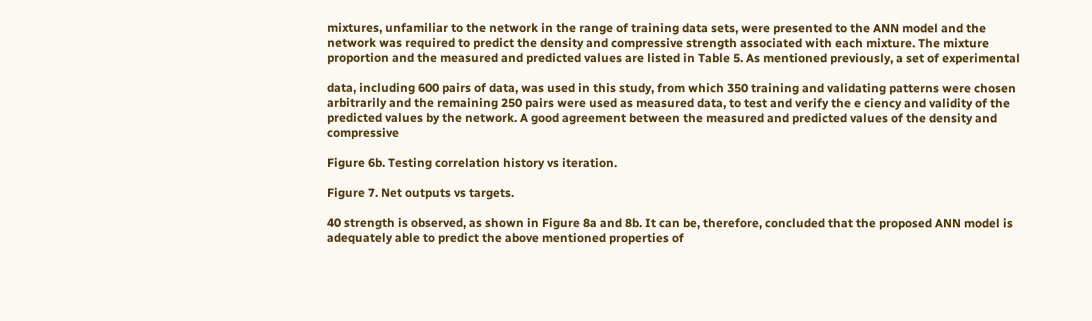mixtures, unfamiliar to the network in the range of training data sets, were presented to the ANN model and the network was required to predict the density and compressive strength associated with each mixture. The mixture proportion and the measured and predicted values are listed in Table 5. As mentioned previously, a set of experimental

data, including 600 pairs of data, was used in this study, from which 350 training and validating patterns were chosen arbitrarily and the remaining 250 pairs were used as measured data, to test and verify the e ciency and validity of the predicted values by the network. A good agreement between the measured and predicted values of the density and compressive

Figure 6b. Testing correlation history vs iteration.

Figure 7. Net outputs vs targets.

40 strength is observed, as shown in Figure 8a and 8b. It can be, therefore, concluded that the proposed ANN model is adequately able to predict the above mentioned properties of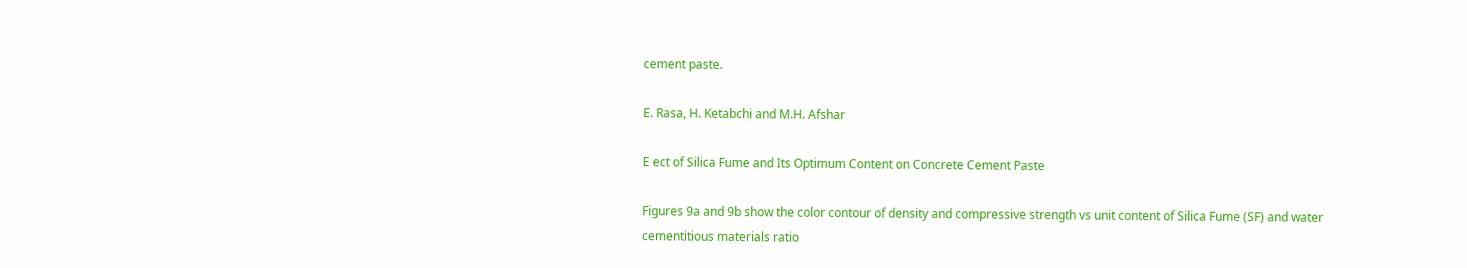cement paste.

E. Rasa, H. Ketabchi and M.H. Afshar

E ect of Silica Fume and Its Optimum Content on Concrete Cement Paste

Figures 9a and 9b show the color contour of density and compressive strength vs unit content of Silica Fume (SF) and water cementitious materials ratio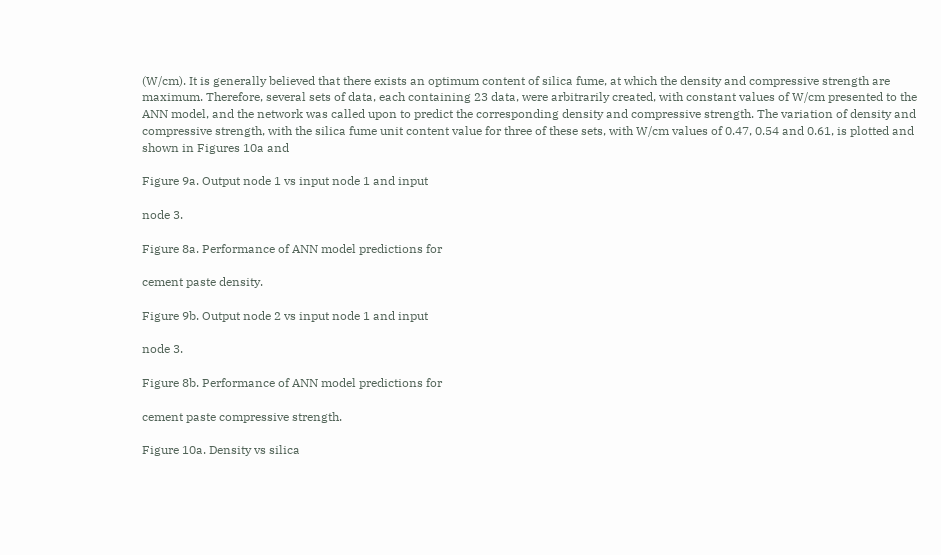(W/cm). It is generally believed that there exists an optimum content of silica fume, at which the density and compressive strength are maximum. Therefore, several sets of data, each containing 23 data, were arbitrarily created, with constant values of W/cm presented to the ANN model, and the network was called upon to predict the corresponding density and compressive strength. The variation of density and compressive strength, with the silica fume unit content value for three of these sets, with W/cm values of 0.47, 0.54 and 0.61, is plotted and shown in Figures 10a and

Figure 9a. Output node 1 vs input node 1 and input

node 3.

Figure 8a. Performance of ANN model predictions for

cement paste density.

Figure 9b. Output node 2 vs input node 1 and input

node 3.

Figure 8b. Performance of ANN model predictions for

cement paste compressive strength.

Figure 10a. Density vs silica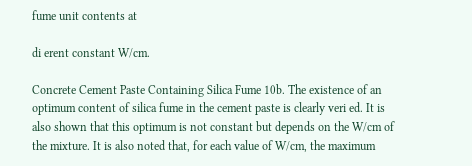fume unit contents at

di erent constant W/cm.

Concrete Cement Paste Containing Silica Fume 10b. The existence of an optimum content of silica fume in the cement paste is clearly veri ed. It is also shown that this optimum is not constant but depends on the W/cm of the mixture. It is also noted that, for each value of W/cm, the maximum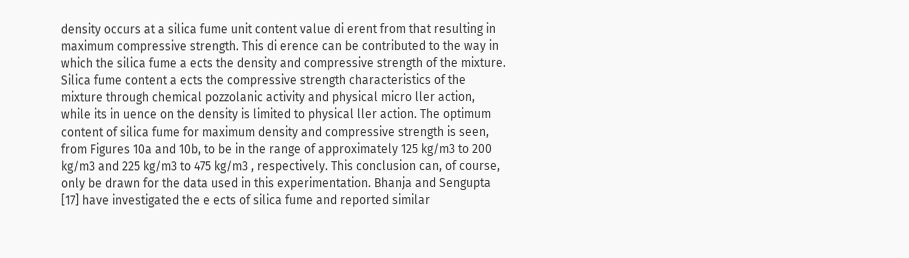density occurs at a silica fume unit content value di erent from that resulting in maximum compressive strength. This di erence can be contributed to the way in which the silica fume a ects the density and compressive strength of the mixture. Silica fume content a ects the compressive strength characteristics of the mixture through chemical pozzolanic activity and physical micro ller action, while its in uence on the density is limited to physical ller action. The optimum content of silica fume for maximum density and compressive strength is seen, from Figures 10a and 10b, to be in the range of approximately 125 kg/m3 to 200 kg/m3 and 225 kg/m3 to 475 kg/m3 , respectively. This conclusion can, of course, only be drawn for the data used in this experimentation. Bhanja and Sengupta [17] have investigated the e ects of silica fume and reported similar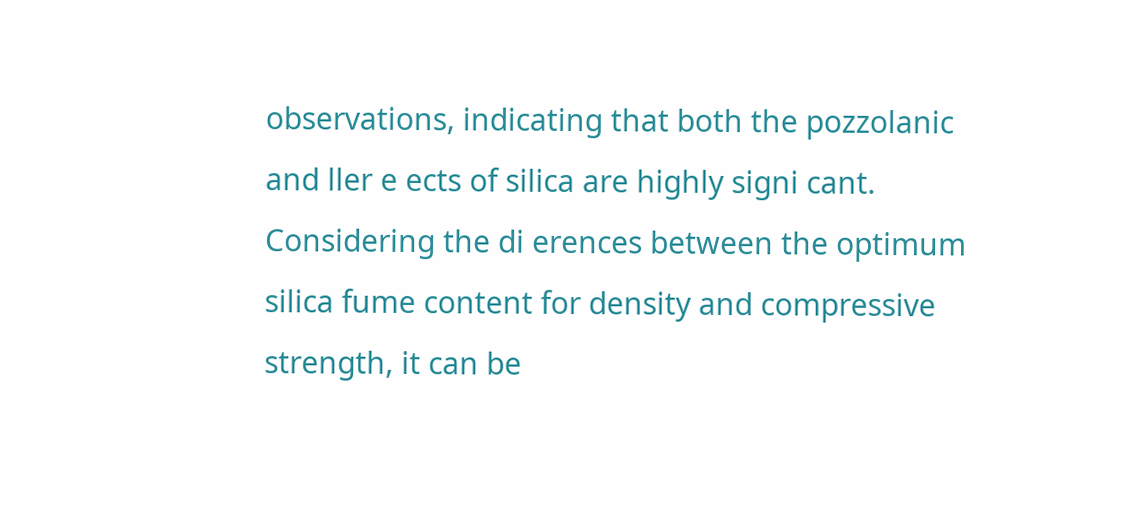observations, indicating that both the pozzolanic and ller e ects of silica are highly signi cant. Considering the di erences between the optimum silica fume content for density and compressive strength, it can be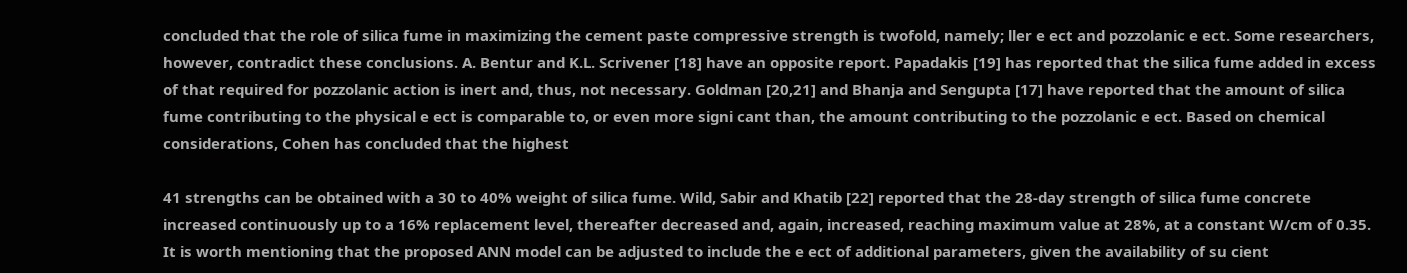concluded that the role of silica fume in maximizing the cement paste compressive strength is twofold, namely; ller e ect and pozzolanic e ect. Some researchers, however, contradict these conclusions. A. Bentur and K.L. Scrivener [18] have an opposite report. Papadakis [19] has reported that the silica fume added in excess of that required for pozzolanic action is inert and, thus, not necessary. Goldman [20,21] and Bhanja and Sengupta [17] have reported that the amount of silica fume contributing to the physical e ect is comparable to, or even more signi cant than, the amount contributing to the pozzolanic e ect. Based on chemical considerations, Cohen has concluded that the highest

41 strengths can be obtained with a 30 to 40% weight of silica fume. Wild, Sabir and Khatib [22] reported that the 28-day strength of silica fume concrete increased continuously up to a 16% replacement level, thereafter decreased and, again, increased, reaching maximum value at 28%, at a constant W/cm of 0.35. It is worth mentioning that the proposed ANN model can be adjusted to include the e ect of additional parameters, given the availability of su cient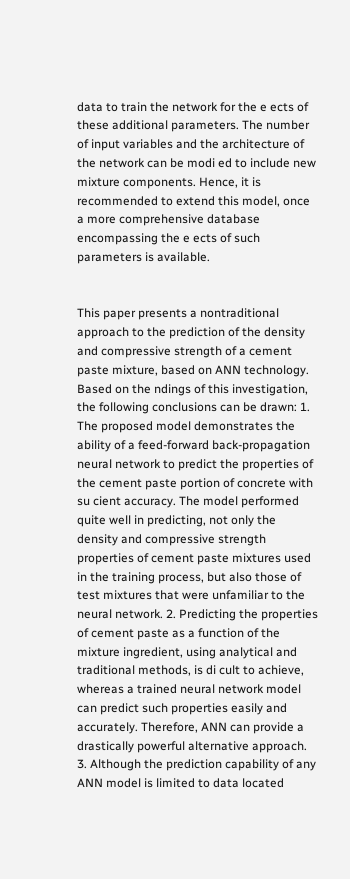data to train the network for the e ects of these additional parameters. The number of input variables and the architecture of the network can be modi ed to include new mixture components. Hence, it is recommended to extend this model, once a more comprehensive database encompassing the e ects of such parameters is available.


This paper presents a nontraditional approach to the prediction of the density and compressive strength of a cement paste mixture, based on ANN technology. Based on the ndings of this investigation, the following conclusions can be drawn: 1. The proposed model demonstrates the ability of a feed-forward back-propagation neural network to predict the properties of the cement paste portion of concrete with su cient accuracy. The model performed quite well in predicting, not only the density and compressive strength properties of cement paste mixtures used in the training process, but also those of test mixtures that were unfamiliar to the neural network. 2. Predicting the properties of cement paste as a function of the mixture ingredient, using analytical and traditional methods, is di cult to achieve, whereas a trained neural network model can predict such properties easily and accurately. Therefore, ANN can provide a drastically powerful alternative approach. 3. Although the prediction capability of any ANN model is limited to data located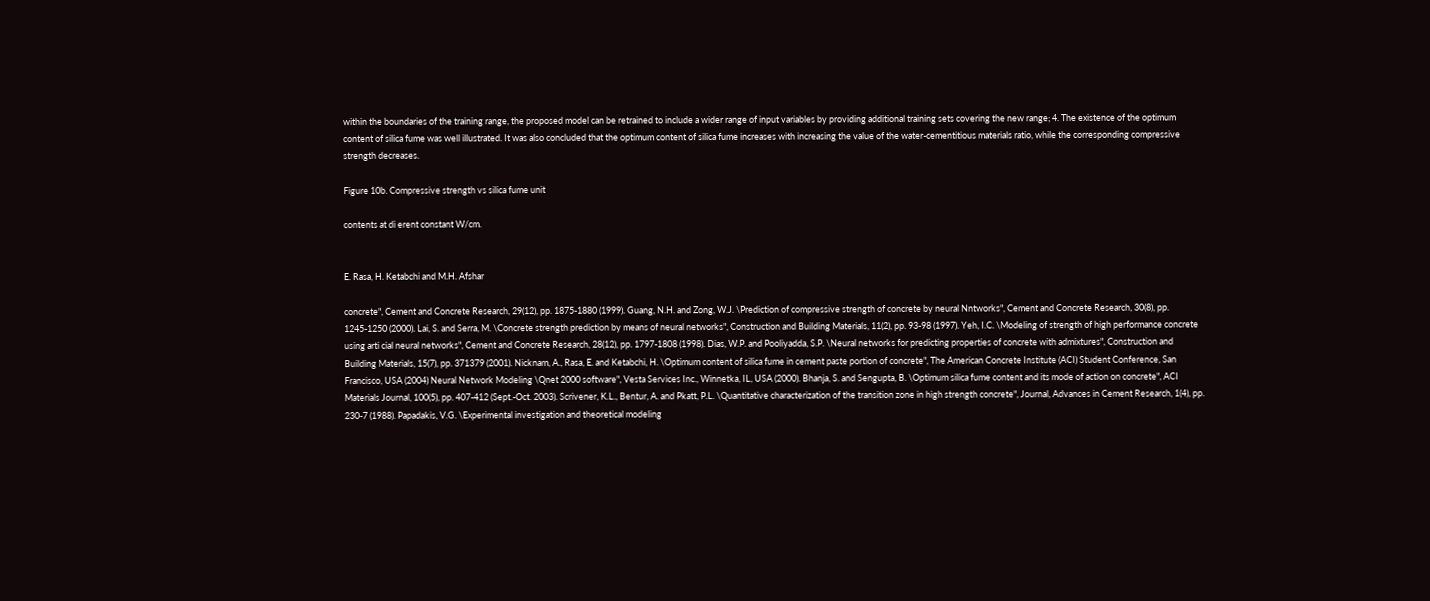within the boundaries of the training range, the proposed model can be retrained to include a wider range of input variables by providing additional training sets covering the new range; 4. The existence of the optimum content of silica fume was well illustrated. It was also concluded that the optimum content of silica fume increases with increasing the value of the water-cementitious materials ratio, while the corresponding compressive strength decreases.

Figure 10b. Compressive strength vs silica fume unit

contents at di erent constant W/cm.


E. Rasa, H. Ketabchi and M.H. Afshar

concrete", Cement and Concrete Research, 29(12), pp. 1875-1880 (1999). Guang, N.H. and Zong, W.J. \Prediction of compressive strength of concrete by neural Nntworks", Cement and Concrete Research, 30(8), pp. 1245-1250 (2000). Lai, S. and Serra, M. \Concrete strength prediction by means of neural networks", Construction and Building Materials, 11(2), pp. 93-98 (1997). Yeh, I.C. \Modeling of strength of high performance concrete using arti cial neural networks", Cement and Concrete Research, 28(12), pp. 1797-1808 (1998). Dias, W.P. and Pooliyadda, S.P. \Neural networks for predicting properties of concrete with admixtures", Construction and Building Materials, 15(7), pp. 371379 (2001). Nicknam, A., Rasa, E. and Ketabchi, H. \Optimum content of silica fume in cement paste portion of concrete", The American Concrete Institute (ACI) Student Conference, San Francisco, USA (2004) Neural Network Modeling \Qnet 2000 software", Vesta Services Inc., Winnetka, IL, USA (2000). Bhanja, S. and Sengupta, B. \Optimum silica fume content and its mode of action on concrete", ACI Materials Journal, 100(5), pp. 407-412 (Sept.-Oct. 2003). Scrivener, K.L., Bentur, A. and Pkatt, P.L. \Quantitative characterization of the transition zone in high strength concrete", Journal, Advances in Cement Research, 1(4), pp. 230-7 (1988). Papadakis, V.G. \Experimental investigation and theoretical modeling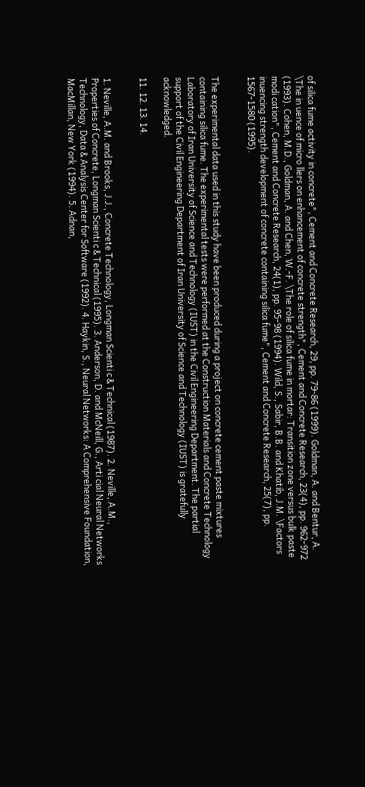of silica fume activity in concrete", Cement and Concrete Research, 29, pp. 79-86 (1999). Goldman, A. and Bentur, A. \The in uence of micro llers on enhancement of concrete strength", Cement and Concrete Research, 23(4), pp. 962-972 (1993). Cohen, M.D., Goldman, A. and Chen, W.-F. \The role of silica fume in mortar: Transition zone versus bulk paste modi cation", Cement and Concrete Research, 24(1), pp. 95-98 (1994). Wild, S., Sabir, B.B. and Khatib, J.M. \Factors inuencing strength development of concrete containing silica fume", Cement and Concrete Research, 25(7), pp. 1567-1580 (1995).


The experimental data used in this study have been produced during a project on concrete cement paste mixtures containing silica fume. The experimental tests were performed at the Construction Materials and Concrete Technology Laboratory of Iran University of Science and Technology (IUST) in the Civil Engineering Department. The partial support of the Civil Engineering Department of Iran University of Science and Technology (IUST) is gratefully acknowledged.

11. 12. 13. 14.


1. Neville, A.M. and Brooks, J.J., Concrete Technology, Longman Scienti c & Technical (1987). 2. Neville, A.M., Properties of Concrete, Longman Scienti c & Technical (1995). 3. Anderson, D. and McNeill, G., Arti cial Neural Networks Technology, Data & Analysis Center for Software (1992). 4. Haykin, S., Neural Networks: A Comprehensive Foundation, MacMillan, New York (1994). 5. Adnan,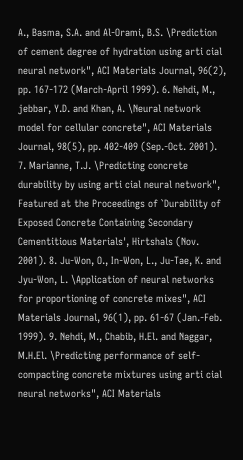A., Basma, S.A. and Al-Orami, B.S. \Prediction of cement degree of hydration using arti cial neural network", ACI Materials Journal, 96(2), pp. 167-172 (March-April 1999). 6. Nehdi, M., jebbar, Y.D. and Khan, A. \Neural network model for cellular concrete", ACI Materials Journal, 98(5), pp. 402-409 (Sep.-Oct. 2001). 7. Marianne, T.J. \Predicting concrete durability by using arti cial neural network", Featured at the Proceedings of `Durability of Exposed Concrete Containing Secondary Cementitious Materials', Hirtshals (Nov. 2001). 8. Ju-Won, O., In-Won, L., Ju-Tae, K. and Jyu-Won, L. \Application of neural networks for proportioning of concrete mixes", ACI Materials Journal, 96(1), pp. 61-67 (Jan.-Feb. 1999). 9. Nehdi, M., Chabib, H.El. and Naggar, M.H.El. \Predicting performance of self-compacting concrete mixtures using arti cial neural networks", ACI Materials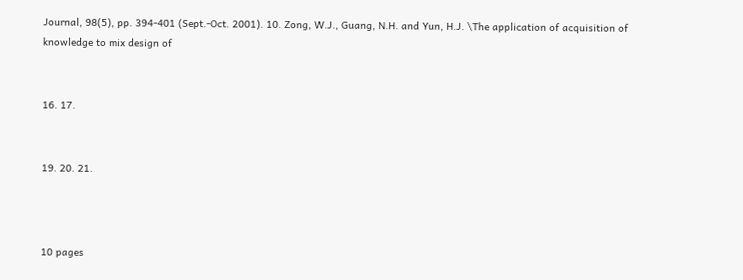Journal, 98(5), pp. 394-401 (Sept.-Oct. 2001). 10. Zong, W.J., Guang, N.H. and Yun, H.J. \The application of acquisition of knowledge to mix design of


16. 17.


19. 20. 21.



10 pages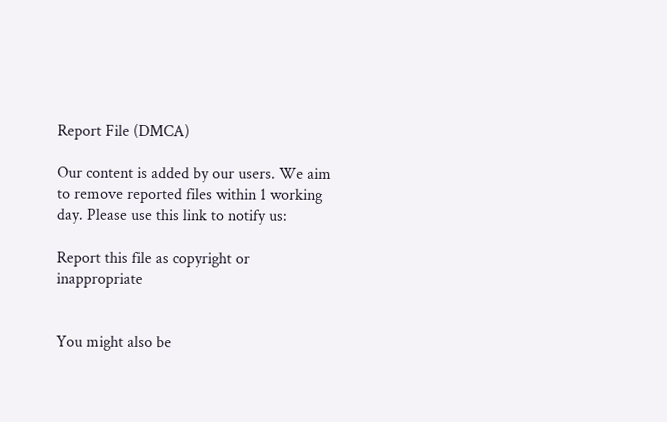Report File (DMCA)

Our content is added by our users. We aim to remove reported files within 1 working day. Please use this link to notify us:

Report this file as copyright or inappropriate


You might also be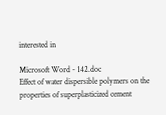interested in

Microsoft Word - 142.doc
Effect of water dispersible polymers on the properties of superplasticized cement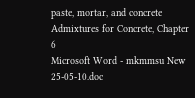paste, mortar, and concrete
Admixtures for Concrete, Chapter 6
Microsoft Word - mkmmsu New 25-05-10.doc